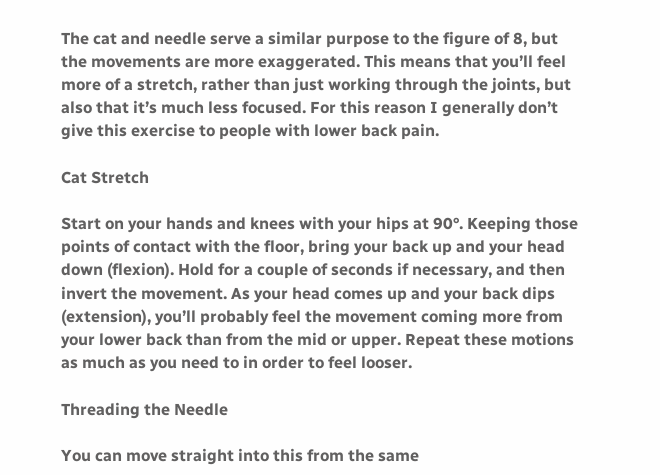The cat and needle serve a similar purpose to the figure of 8, but the movements are more exaggerated. This means that you’ll feel more of a stretch, rather than just working through the joints, but also that it’s much less focused. For this reason I generally don’t give this exercise to people with lower back pain.

Cat Stretch

Start on your hands and knees with your hips at 90°. Keeping those points of contact with the floor, bring your back up and your head down (flexion). Hold for a couple of seconds if necessary, and then invert the movement. As your head comes up and your back dips (extension), you’ll probably feel the movement coming more from your lower back than from the mid or upper. Repeat these motions as much as you need to in order to feel looser.

Threading the Needle

You can move straight into this from the same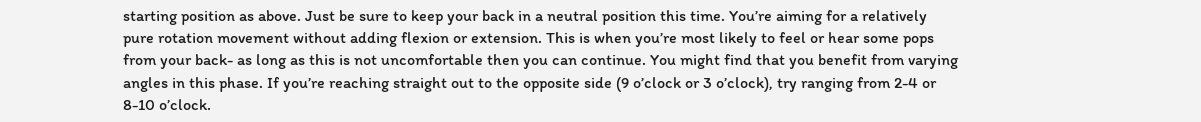starting position as above. Just be sure to keep your back in a neutral position this time. You’re aiming for a relatively pure rotation movement without adding flexion or extension. This is when you’re most likely to feel or hear some pops from your back- as long as this is not uncomfortable then you can continue. You might find that you benefit from varying angles in this phase. If you’re reaching straight out to the opposite side (9 o’clock or 3 o’clock), try ranging from 2-4 or 8-10 o’clock.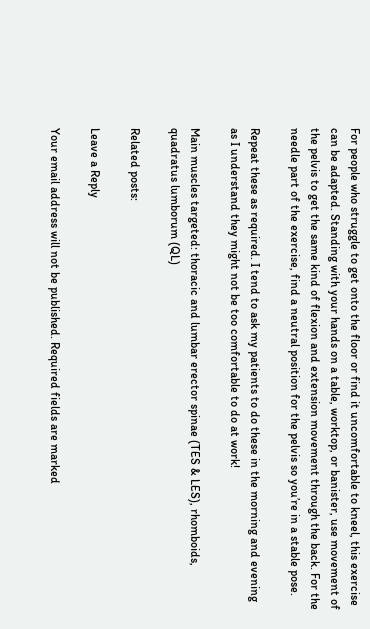For people who struggle to get onto the floor or find it uncomfortable to kneel, this exercise can be adapted. Standing with your hands on a table, worktop, or banister, use movement of the pelvis to get the same kind of flexion and extension movement through the back. For the needle part of the exercise, find a neutral position for the pelvis so you’re in a stable pose.

Repeat these as required. I tend to ask my patients to do these in the morning and evening as I understand they might not be too comfortable to do at work!

Main muscles targeted: thoracic and lumbar erector spinae (TES & LES), rhomboids, quadratus lumborum (QL)

Related posts:

Leave a Reply

Your email address will not be published. Required fields are marked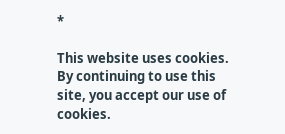*

This website uses cookies. By continuing to use this site, you accept our use of cookies.